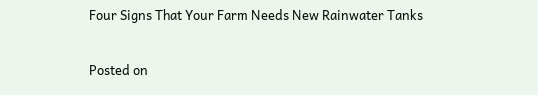Four Signs That Your Farm Needs New Rainwater Tanks

Posted on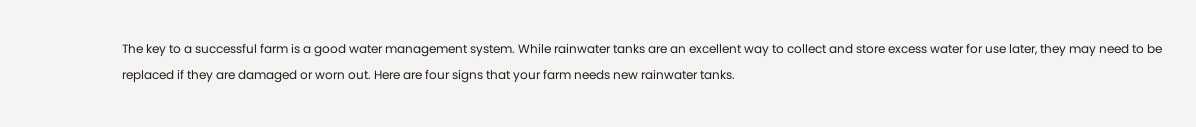The key to a successful farm is a good water management system. While rainwater tanks are an excellent way to collect and store excess water for use later, they may need to be replaced if they are damaged or worn out. Here are four signs that your farm needs new rainwater tanks.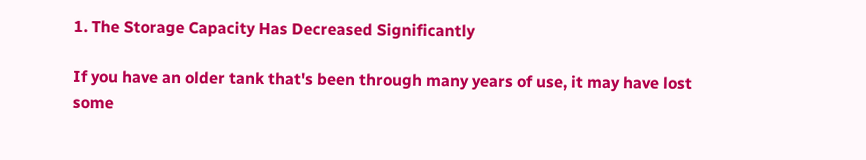1. The Storage Capacity Has Decreased Significantly

If you have an older tank that's been through many years of use, it may have lost some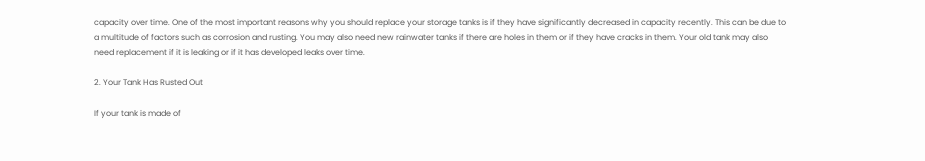capacity over time. One of the most important reasons why you should replace your storage tanks is if they have significantly decreased in capacity recently. This can be due to a multitude of factors such as corrosion and rusting. You may also need new rainwater tanks if there are holes in them or if they have cracks in them. Your old tank may also need replacement if it is leaking or if it has developed leaks over time.

2. Your Tank Has Rusted Out

If your tank is made of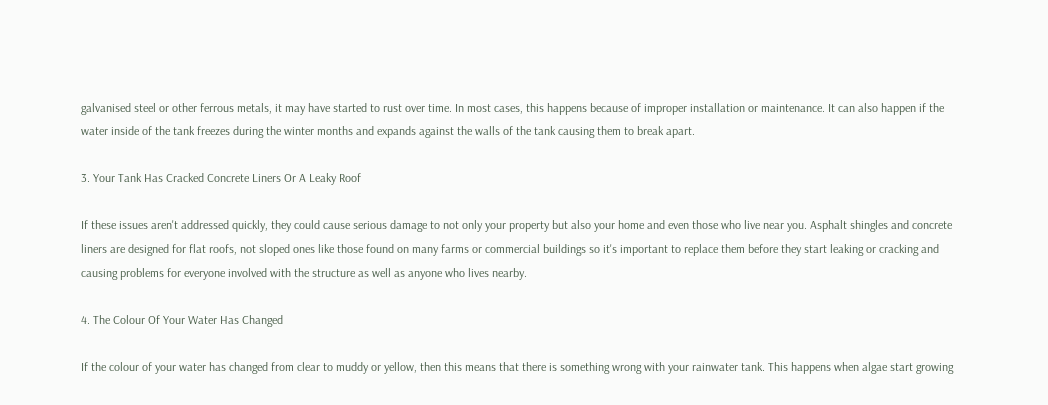galvanised steel or other ferrous metals, it may have started to rust over time. In most cases, this happens because of improper installation or maintenance. It can also happen if the water inside of the tank freezes during the winter months and expands against the walls of the tank causing them to break apart.

3. Your Tank Has Cracked Concrete Liners Or A Leaky Roof

If these issues aren't addressed quickly, they could cause serious damage to not only your property but also your home and even those who live near you. Asphalt shingles and concrete liners are designed for flat roofs, not sloped ones like those found on many farms or commercial buildings so it's important to replace them before they start leaking or cracking and causing problems for everyone involved with the structure as well as anyone who lives nearby.

4. The Colour Of Your Water Has Changed

If the colour of your water has changed from clear to muddy or yellow, then this means that there is something wrong with your rainwater tank. This happens when algae start growing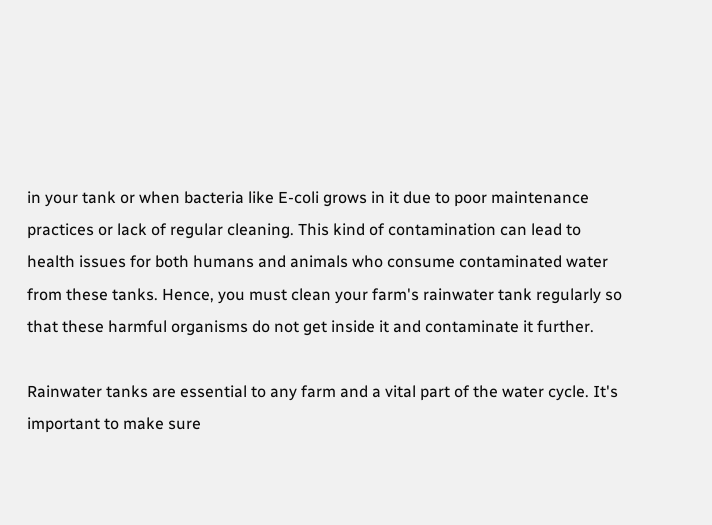in your tank or when bacteria like E-coli grows in it due to poor maintenance practices or lack of regular cleaning. This kind of contamination can lead to health issues for both humans and animals who consume contaminated water from these tanks. Hence, you must clean your farm's rainwater tank regularly so that these harmful organisms do not get inside it and contaminate it further.

Rainwater tanks are essential to any farm and a vital part of the water cycle. It's important to make sure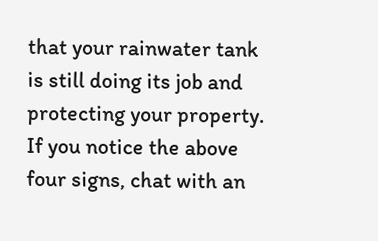that your rainwater tank is still doing its job and protecting your property. If you notice the above four signs, chat with an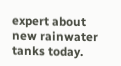expert about new rainwater tanks today.